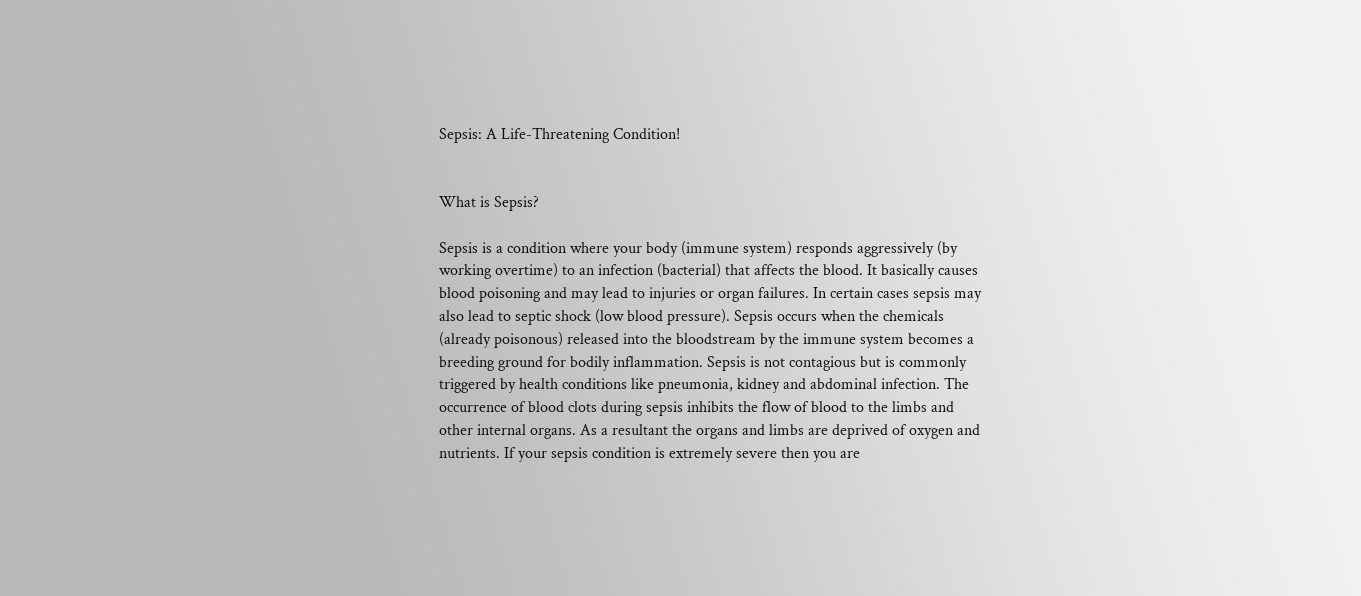Sepsis: A Life-Threatening Condition!


What is Sepsis?

Sepsis is a condition where your body (immune system) responds aggressively (by working overtime) to an infection (bacterial) that affects the blood. It basically causes blood poisoning and may lead to injuries or organ failures. In certain cases sepsis may also lead to septic shock (low blood pressure). Sepsis occurs when the chemicals (already poisonous) released into the bloodstream by the immune system becomes a breeding ground for bodily inflammation. Sepsis is not contagious but is commonly triggered by health conditions like pneumonia, kidney and abdominal infection. The occurrence of blood clots during sepsis inhibits the flow of blood to the limbs and other internal organs. As a resultant the organs and limbs are deprived of oxygen and nutrients. If your sepsis condition is extremely severe then you are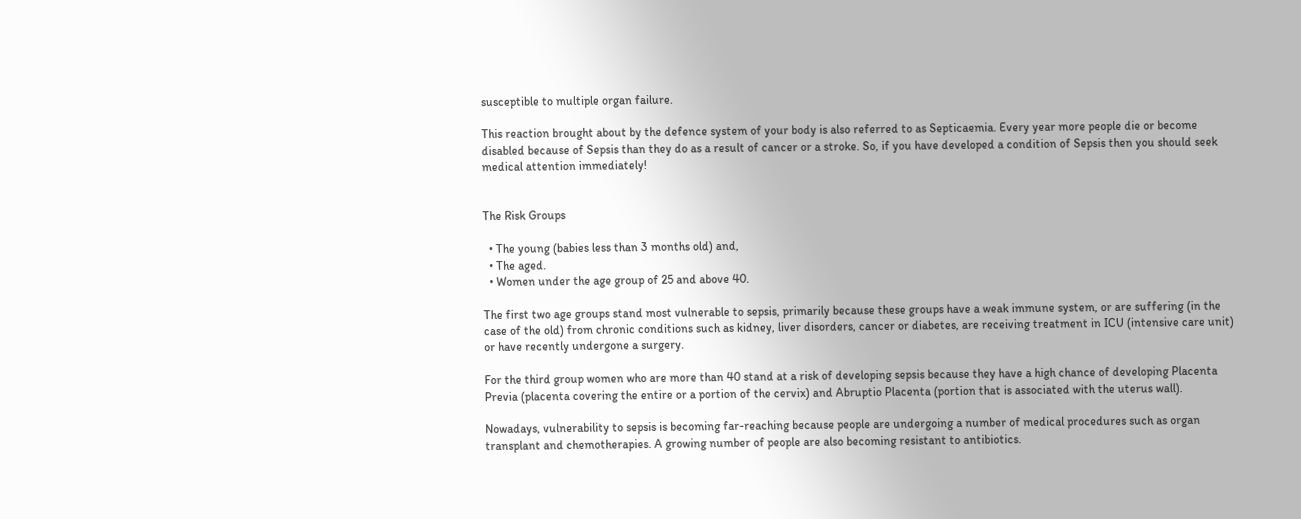susceptible to multiple organ failure.

This reaction brought about by the defence system of your body is also referred to as Septicaemia. Every year more people die or become disabled because of Sepsis than they do as a result of cancer or a stroke. So, if you have developed a condition of Sepsis then you should seek medical attention immediately!


The Risk Groups

  • The young (babies less than 3 months old) and,
  • The aged.
  • Women under the age group of 25 and above 40.

The first two age groups stand most vulnerable to sepsis, primarily because these groups have a weak immune system, or are suffering (in the case of the old) from chronic conditions such as kidney, liver disorders, cancer or diabetes, are receiving treatment in ICU (intensive care unit) or have recently undergone a surgery.

For the third group women who are more than 40 stand at a risk of developing sepsis because they have a high chance of developing Placenta Previa (placenta covering the entire or a portion of the cervix) and Abruptio Placenta (portion that is associated with the uterus wall).

Nowadays, vulnerability to sepsis is becoming far-reaching because people are undergoing a number of medical procedures such as organ transplant and chemotherapies. A growing number of people are also becoming resistant to antibiotics.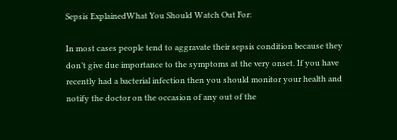Sepsis ExplainedWhat You Should Watch Out For:

In most cases people tend to aggravate their sepsis condition because they don’t give due importance to the symptoms at the very onset. If you have recently had a bacterial infection then you should monitor your health and notify the doctor on the occasion of any out of the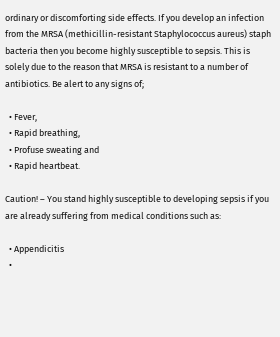ordinary or discomforting side effects. If you develop an infection from the MRSA (methicillin-resistant Staphylococcus aureus) staph bacteria then you become highly susceptible to sepsis. This is solely due to the reason that MRSA is resistant to a number of antibiotics. Be alert to any signs of;

  • Fever,
  • Rapid breathing,
  • Profuse sweating and
  • Rapid heartbeat.

Caution! – You stand highly susceptible to developing sepsis if you are already suffering from medical conditions such as:

  • Appendicitis
  •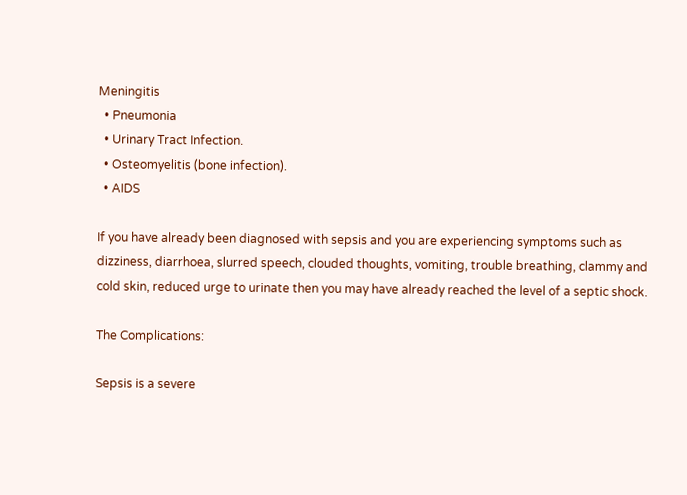Meningitis
  • Pneumonia
  • Urinary Tract Infection.
  • Osteomyelitis (bone infection).
  • AIDS

If you have already been diagnosed with sepsis and you are experiencing symptoms such as dizziness, diarrhoea, slurred speech, clouded thoughts, vomiting, trouble breathing, clammy and cold skin, reduced urge to urinate then you may have already reached the level of a septic shock.

The Complications:

Sepsis is a severe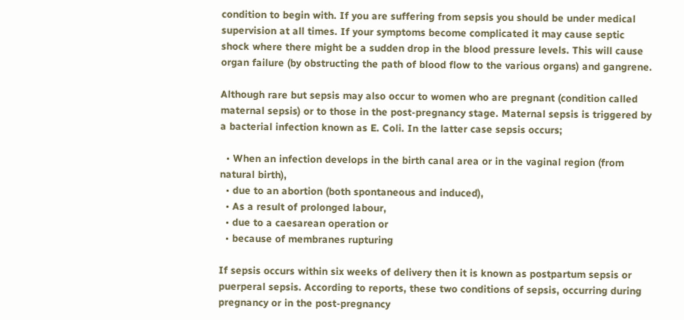condition to begin with. If you are suffering from sepsis you should be under medical supervision at all times. If your symptoms become complicated it may cause septic shock where there might be a sudden drop in the blood pressure levels. This will cause organ failure (by obstructing the path of blood flow to the various organs) and gangrene.

Although rare but sepsis may also occur to women who are pregnant (condition called maternal sepsis) or to those in the post-pregnancy stage. Maternal sepsis is triggered by a bacterial infection known as E. Coli. In the latter case sepsis occurs;

  • When an infection develops in the birth canal area or in the vaginal region (from natural birth),
  • due to an abortion (both spontaneous and induced),
  • As a result of prolonged labour,
  • due to a caesarean operation or
  • because of membranes rupturing

If sepsis occurs within six weeks of delivery then it is known as postpartum sepsis or puerperal sepsis. According to reports, these two conditions of sepsis, occurring during pregnancy or in the post-pregnancy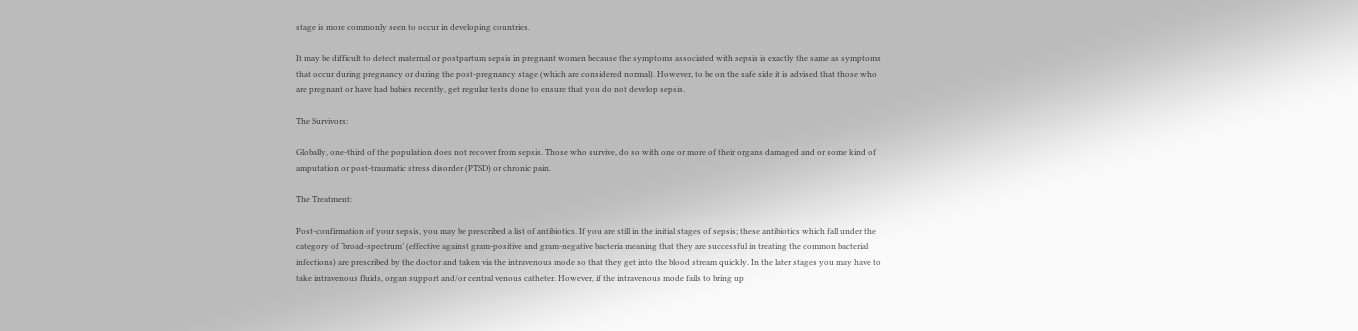stage is more commonly seen to occur in developing countries.

It may be difficult to detect maternal or postpartum sepsis in pregnant women because the symptoms associated with sepsis is exactly the same as symptoms that occur during pregnancy or during the post-pregnancy stage (which are considered normal). However, to be on the safe side it is advised that those who are pregnant or have had babies recently, get regular tests done to ensure that you do not develop sepsis.

The Survivors:

Globally, one-third of the population does not recover from sepsis. Those who survive, do so with one or more of their organs damaged and or some kind of amputation or post-traumatic stress disorder (PTSD) or chronic pain.

The Treatment:

Post-confirmation of your sepsis, you may be prescribed a list of antibiotics. If you are still in the initial stages of sepsis; these antibiotics which fall under the category of ‘broad-spectrum’ (effective against gram-positive and gram-negative bacteria meaning that they are successful in treating the common bacterial infections) are prescribed by the doctor and taken via the intravenous mode so that they get into the blood stream quickly. In the later stages you may have to take intravenous fluids, organ support and/or central venous catheter. However, if the intravenous mode fails to bring up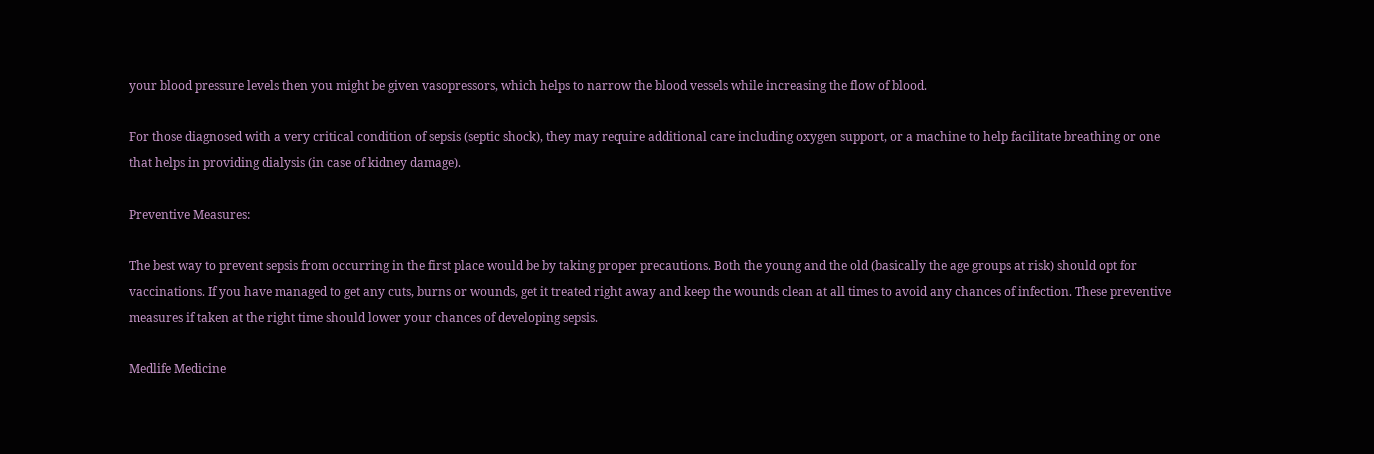your blood pressure levels then you might be given vasopressors, which helps to narrow the blood vessels while increasing the flow of blood.

For those diagnosed with a very critical condition of sepsis (septic shock), they may require additional care including oxygen support, or a machine to help facilitate breathing or one that helps in providing dialysis (in case of kidney damage).

Preventive Measures:

The best way to prevent sepsis from occurring in the first place would be by taking proper precautions. Both the young and the old (basically the age groups at risk) should opt for vaccinations. If you have managed to get any cuts, burns or wounds, get it treated right away and keep the wounds clean at all times to avoid any chances of infection. These preventive measures if taken at the right time should lower your chances of developing sepsis.

Medlife Medicine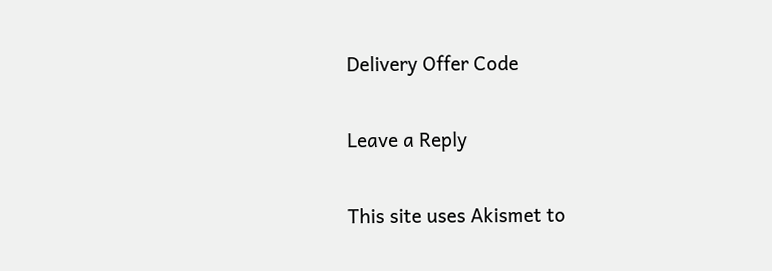Delivery Offer Code

Leave a Reply

This site uses Akismet to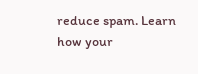reduce spam. Learn how your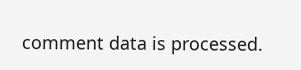comment data is processed.